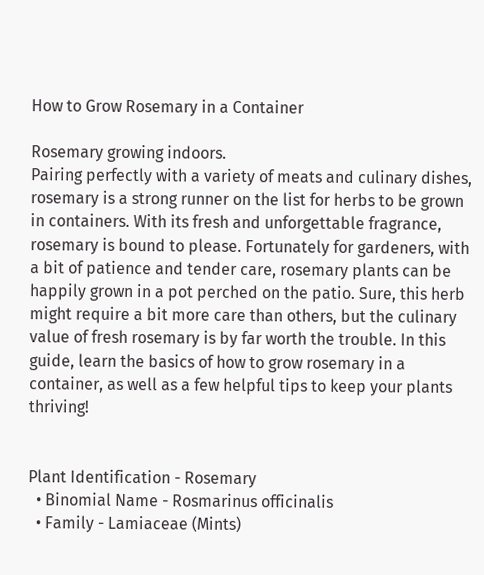How to Grow Rosemary in a Container

Rosemary growing indoors.
Pairing perfectly with a variety of meats and culinary dishes, rosemary is a strong runner on the list for herbs to be grown in containers. With its fresh and unforgettable fragrance, rosemary is bound to please. Fortunately for gardeners, with a bit of patience and tender care, rosemary plants can be happily grown in a pot perched on the patio. Sure, this herb might require a bit more care than others, but the culinary value of fresh rosemary is by far worth the trouble. In this guide, learn the basics of how to grow rosemary in a container, as well as a few helpful tips to keep your plants thriving!


Plant Identification - Rosemary
  • Binomial Name - Rosmarinus officinalis
  • Family - Lamiaceae (Mints)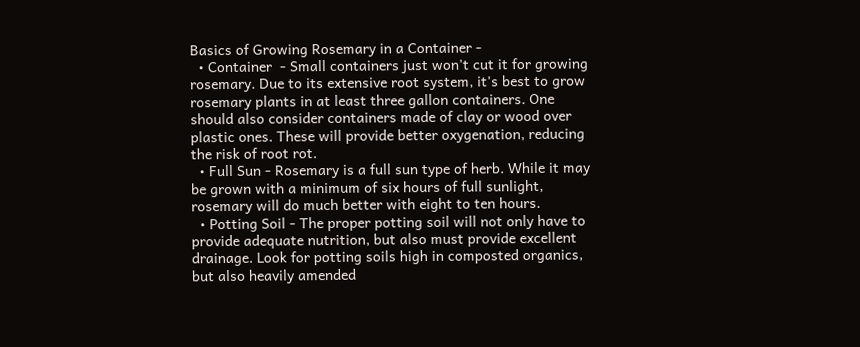Basics of Growing Rosemary in a Container -
  • Container  - Small containers just won't cut it for growing rosemary. Due to its extensive root system, it's best to grow rosemary plants in at least three gallon containers. One should also consider containers made of clay or wood over plastic ones. These will provide better oxygenation, reducing the risk of root rot.
  • Full Sun - Rosemary is a full sun type of herb. While it may be grown with a minimum of six hours of full sunlight, rosemary will do much better with eight to ten hours.
  • Potting Soil - The proper potting soil will not only have to provide adequate nutrition, but also must provide excellent drainage. Look for potting soils high in composted organics, but also heavily amended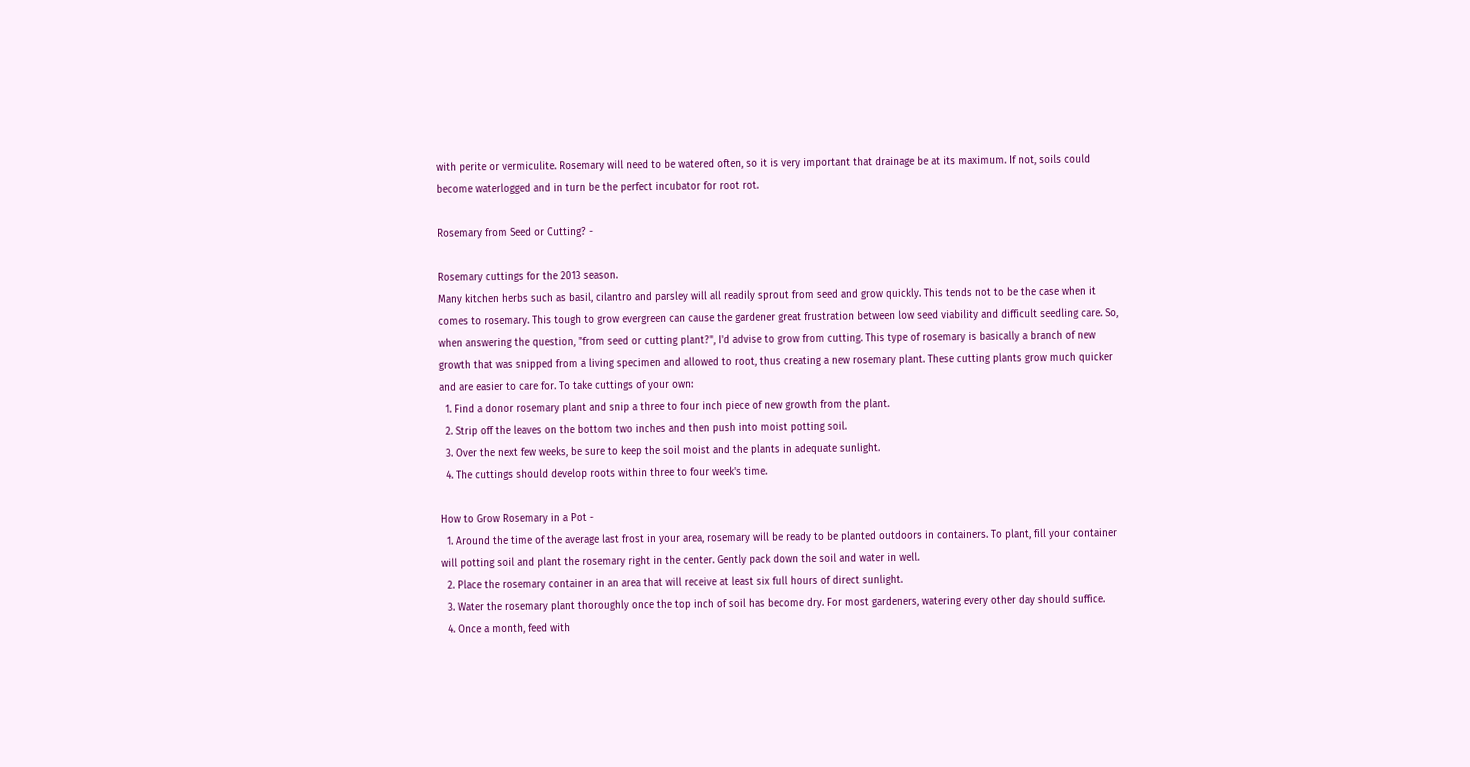with perite or vermiculite. Rosemary will need to be watered often, so it is very important that drainage be at its maximum. If not, soils could become waterlogged and in turn be the perfect incubator for root rot.

Rosemary from Seed or Cutting? -

Rosemary cuttings for the 2013 season.
Many kitchen herbs such as basil, cilantro and parsley will all readily sprout from seed and grow quickly. This tends not to be the case when it comes to rosemary. This tough to grow evergreen can cause the gardener great frustration between low seed viability and difficult seedling care. So, when answering the question, "from seed or cutting plant?", I'd advise to grow from cutting. This type of rosemary is basically a branch of new growth that was snipped from a living specimen and allowed to root, thus creating a new rosemary plant. These cutting plants grow much quicker and are easier to care for. To take cuttings of your own:
  1. Find a donor rosemary plant and snip a three to four inch piece of new growth from the plant.
  2. Strip off the leaves on the bottom two inches and then push into moist potting soil.
  3. Over the next few weeks, be sure to keep the soil moist and the plants in adequate sunlight.
  4. The cuttings should develop roots within three to four week's time.

How to Grow Rosemary in a Pot -
  1. Around the time of the average last frost in your area, rosemary will be ready to be planted outdoors in containers. To plant, fill your container will potting soil and plant the rosemary right in the center. Gently pack down the soil and water in well.
  2. Place the rosemary container in an area that will receive at least six full hours of direct sunlight.
  3. Water the rosemary plant thoroughly once the top inch of soil has become dry. For most gardeners, watering every other day should suffice.
  4. Once a month, feed with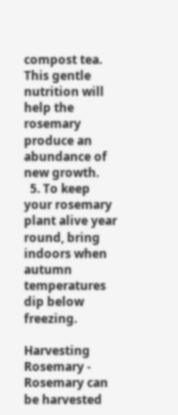compost tea. This gentle nutrition will help the rosemary produce an abundance of new growth.
  5. To keep your rosemary plant alive year round, bring indoors when autumn temperatures dip below freezing.

Harvesting Rosemary -
Rosemary can be harvested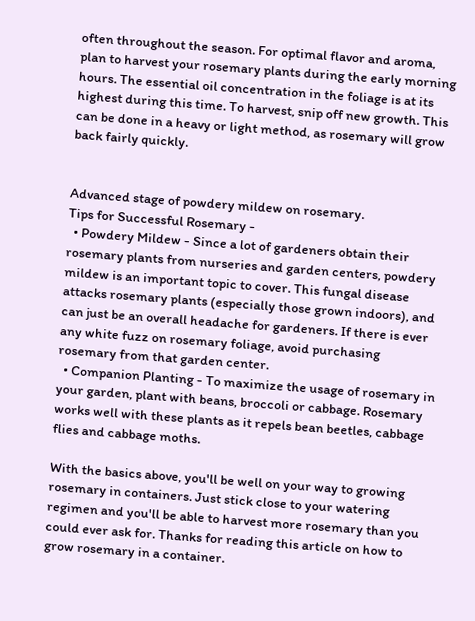often throughout the season. For optimal flavor and aroma, plan to harvest your rosemary plants during the early morning hours. The essential oil concentration in the foliage is at its highest during this time. To harvest, snip off new growth. This can be done in a heavy or light method, as rosemary will grow back fairly quickly.


Advanced stage of powdery mildew on rosemary.
Tips for Successful Rosemary -
  • Powdery Mildew - Since a lot of gardeners obtain their rosemary plants from nurseries and garden centers, powdery mildew is an important topic to cover. This fungal disease attacks rosemary plants (especially those grown indoors), and can just be an overall headache for gardeners. If there is ever any white fuzz on rosemary foliage, avoid purchasing rosemary from that garden center.
  • Companion Planting - To maximize the usage of rosemary in your garden, plant with beans, broccoli or cabbage. Rosemary works well with these plants as it repels bean beetles, cabbage flies and cabbage moths.

With the basics above, you'll be well on your way to growing rosemary in containers. Just stick close to your watering regimen and you'll be able to harvest more rosemary than you could ever ask for. Thanks for reading this article on how to grow rosemary in a container.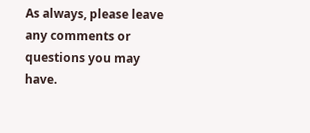As always, please leave any comments or questions you may have.